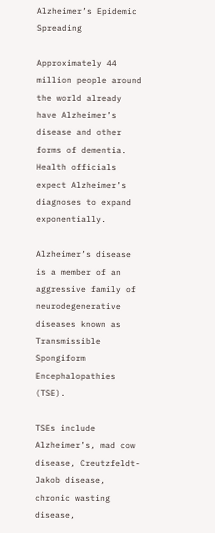Alzheimer’s Epidemic Spreading

Approximately 44 million people around the world already have Alzheimer’s disease and other forms of dementia. Health officials expect Alzheimer’s diagnoses to expand exponentially.

Alzheimer’s disease is a member of an aggressive family of neurodegenerative diseases known as Transmissible Spongiform Encephalopathies (TSE).

TSEs include Alzheimer’s, mad cow disease, Creutzfeldt-Jakob disease, chronic wasting disease,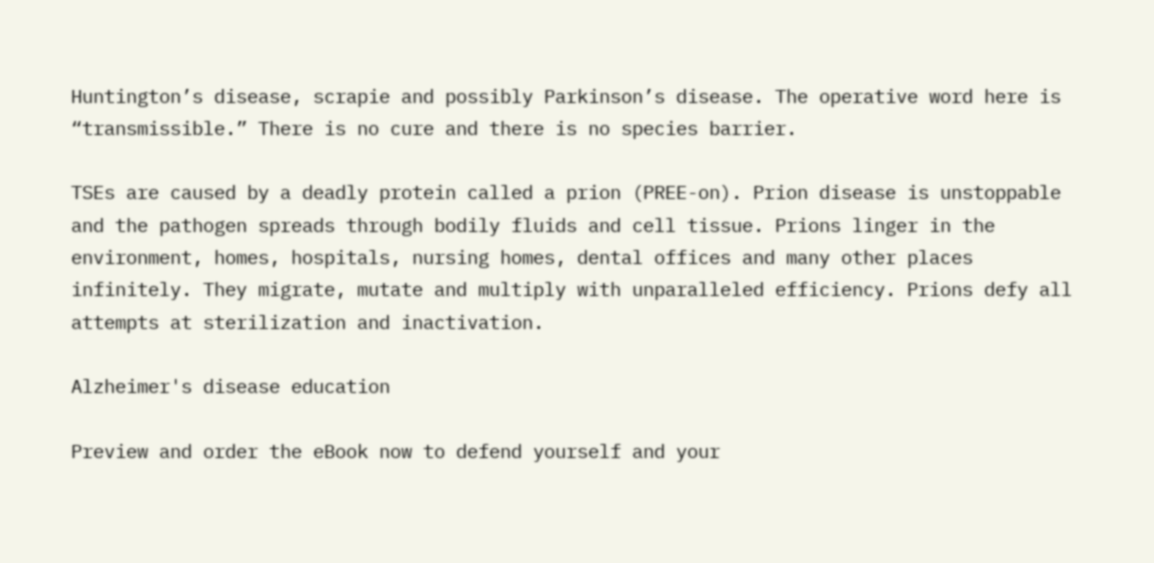Huntington’s disease, scrapie and possibly Parkinson’s disease. The operative word here is “transmissible.” There is no cure and there is no species barrier.

TSEs are caused by a deadly protein called a prion (PREE-on). Prion disease is unstoppable and the pathogen spreads through bodily fluids and cell tissue. Prions linger in the environment, homes, hospitals, nursing homes, dental offices and many other places infinitely. They migrate, mutate and multiply with unparalleled efficiency. Prions defy all attempts at sterilization and inactivation.

Alzheimer's disease education

Preview and order the eBook now to defend yourself and your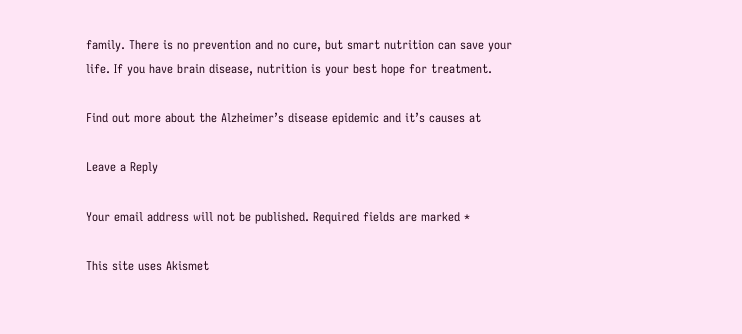family. There is no prevention and no cure, but smart nutrition can save your life. If you have brain disease, nutrition is your best hope for treatment.

Find out more about the Alzheimer’s disease epidemic and it’s causes at

Leave a Reply

Your email address will not be published. Required fields are marked *

This site uses Akismet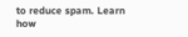to reduce spam. Learn how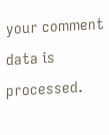your comment data is processed.